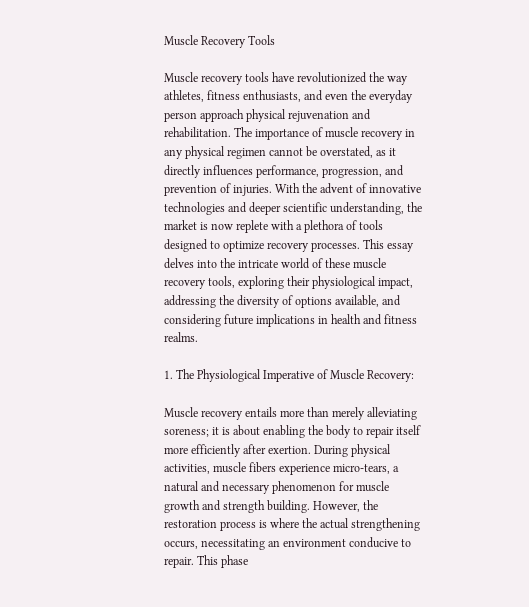Muscle Recovery Tools

Muscle recovery tools have revolutionized the way athletes, fitness enthusiasts, and even the everyday person approach physical rejuvenation and rehabilitation. The importance of muscle recovery in any physical regimen cannot be overstated, as it directly influences performance, progression, and prevention of injuries. With the advent of innovative technologies and deeper scientific understanding, the market is now replete with a plethora of tools designed to optimize recovery processes. This essay delves into the intricate world of these muscle recovery tools, exploring their physiological impact, addressing the diversity of options available, and considering future implications in health and fitness realms.

1. The Physiological Imperative of Muscle Recovery:

Muscle recovery entails more than merely alleviating soreness; it is about enabling the body to repair itself more efficiently after exertion. During physical activities, muscle fibers experience micro-tears, a natural and necessary phenomenon for muscle growth and strength building. However, the restoration process is where the actual strengthening occurs, necessitating an environment conducive to repair. This phase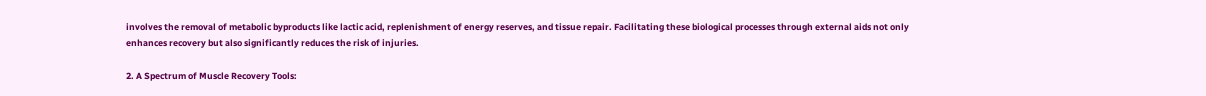involves the removal of metabolic byproducts like lactic acid, replenishment of energy reserves, and tissue repair. Facilitating these biological processes through external aids not only enhances recovery but also significantly reduces the risk of injuries.

2. A Spectrum of Muscle Recovery Tools: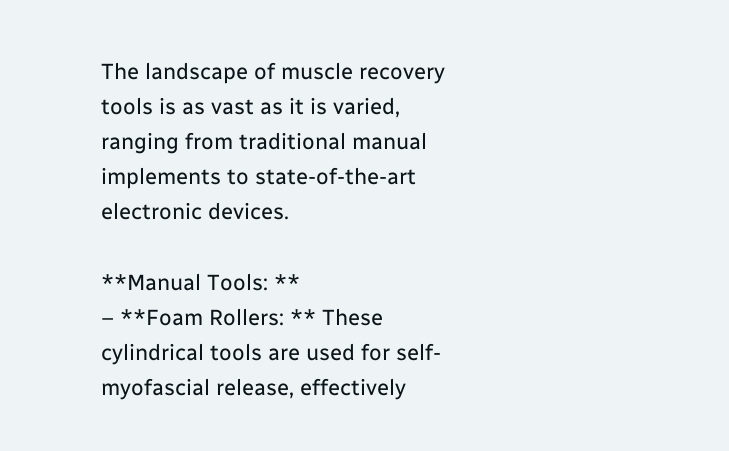The landscape of muscle recovery tools is as vast as it is varied, ranging from traditional manual implements to state-of-the-art electronic devices.

**Manual Tools: **
– **Foam Rollers: ** These cylindrical tools are used for self-myofascial release, effectively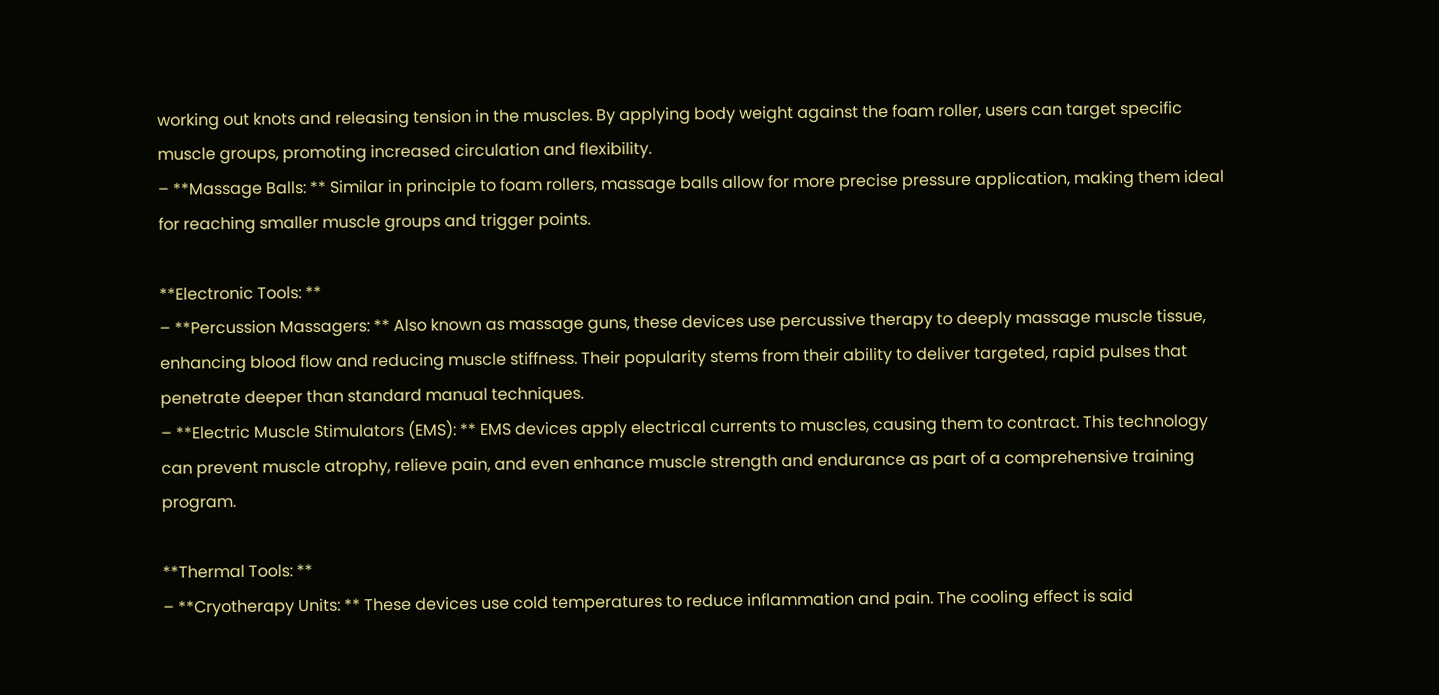working out knots and releasing tension in the muscles. By applying body weight against the foam roller, users can target specific muscle groups, promoting increased circulation and flexibility.
– **Massage Balls: ** Similar in principle to foam rollers, massage balls allow for more precise pressure application, making them ideal for reaching smaller muscle groups and trigger points.

**Electronic Tools: **
– **Percussion Massagers: ** Also known as massage guns, these devices use percussive therapy to deeply massage muscle tissue, enhancing blood flow and reducing muscle stiffness. Their popularity stems from their ability to deliver targeted, rapid pulses that penetrate deeper than standard manual techniques.
– **Electric Muscle Stimulators (EMS): ** EMS devices apply electrical currents to muscles, causing them to contract. This technology can prevent muscle atrophy, relieve pain, and even enhance muscle strength and endurance as part of a comprehensive training program.

**Thermal Tools: **
– **Cryotherapy Units: ** These devices use cold temperatures to reduce inflammation and pain. The cooling effect is said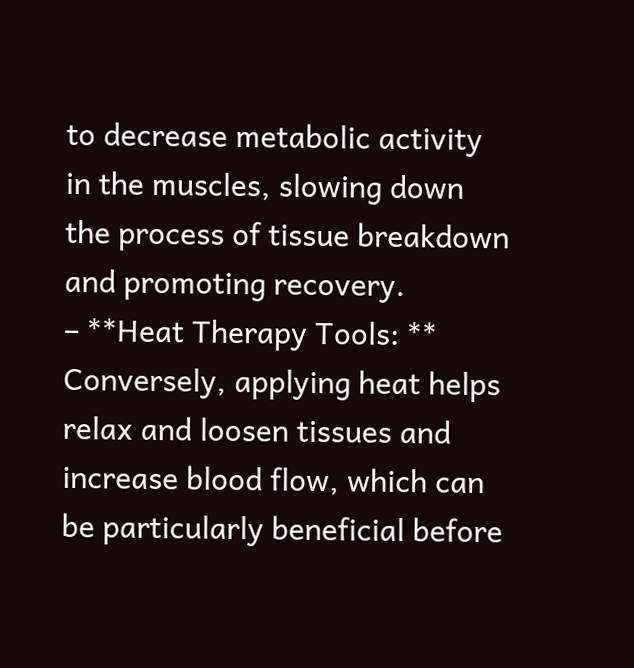to decrease metabolic activity in the muscles, slowing down the process of tissue breakdown and promoting recovery.
– **Heat Therapy Tools: ** Conversely, applying heat helps relax and loosen tissues and increase blood flow, which can be particularly beneficial before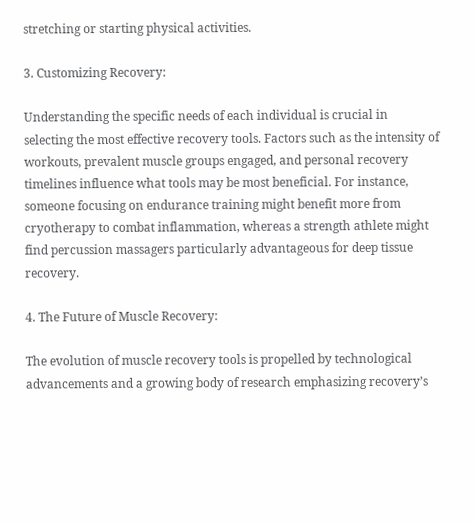stretching or starting physical activities.

3. Customizing Recovery:

Understanding the specific needs of each individual is crucial in selecting the most effective recovery tools. Factors such as the intensity of workouts, prevalent muscle groups engaged, and personal recovery timelines influence what tools may be most beneficial. For instance, someone focusing on endurance training might benefit more from cryotherapy to combat inflammation, whereas a strength athlete might find percussion massagers particularly advantageous for deep tissue recovery.

4. The Future of Muscle Recovery:

The evolution of muscle recovery tools is propelled by technological advancements and a growing body of research emphasizing recovery’s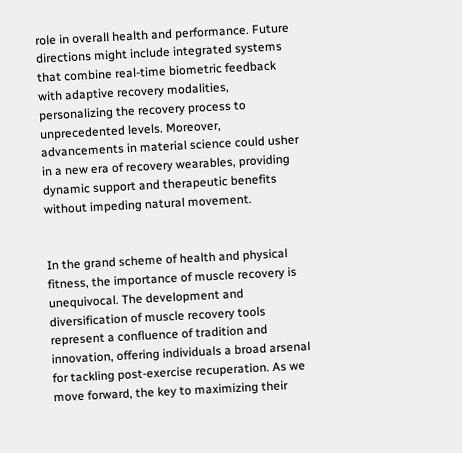role in overall health and performance. Future directions might include integrated systems that combine real-time biometric feedback with adaptive recovery modalities, personalizing the recovery process to unprecedented levels. Moreover, advancements in material science could usher in a new era of recovery wearables, providing dynamic support and therapeutic benefits without impeding natural movement.


In the grand scheme of health and physical fitness, the importance of muscle recovery is unequivocal. The development and diversification of muscle recovery tools represent a confluence of tradition and innovation, offering individuals a broad arsenal for tackling post-exercise recuperation. As we move forward, the key to maximizing their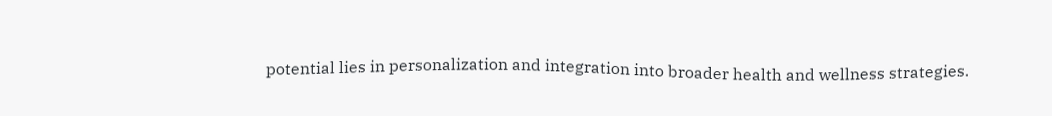potential lies in personalization and integration into broader health and wellness strategies.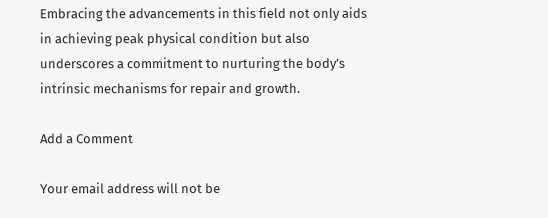Embracing the advancements in this field not only aids in achieving peak physical condition but also underscores a commitment to nurturing the body’s intrinsic mechanisms for repair and growth.

Add a Comment

Your email address will not be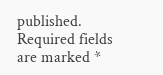published. Required fields are marked *